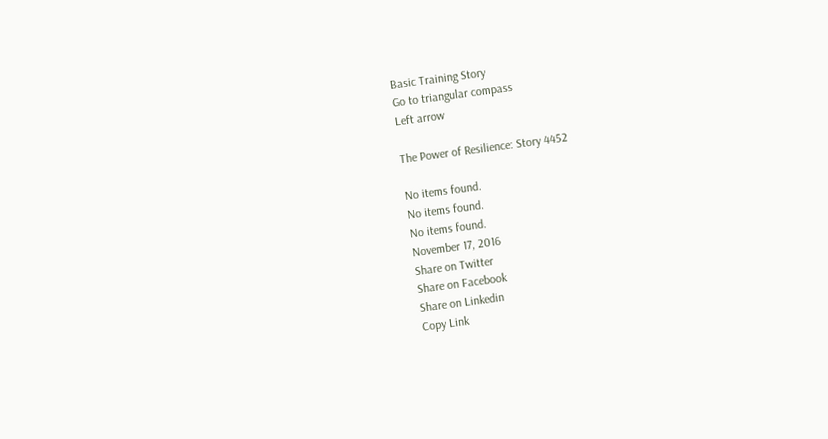Basic Training Story
Go to triangular compass
Left arrow

The Power of Resilience: Story 4452

No items found.
No items found.
No items found.
November 17, 2016
Share on Twitter
Share on Facebook
Share on Linkedin
Copy Link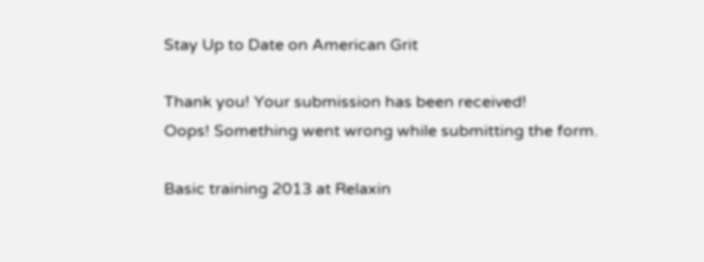Stay Up to Date on American Grit

Thank you! Your submission has been received!
Oops! Something went wrong while submitting the form.

Basic training 2013 at Relaxin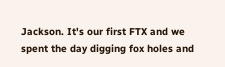Jackson. It's our first FTX and we spent the day digging fox holes and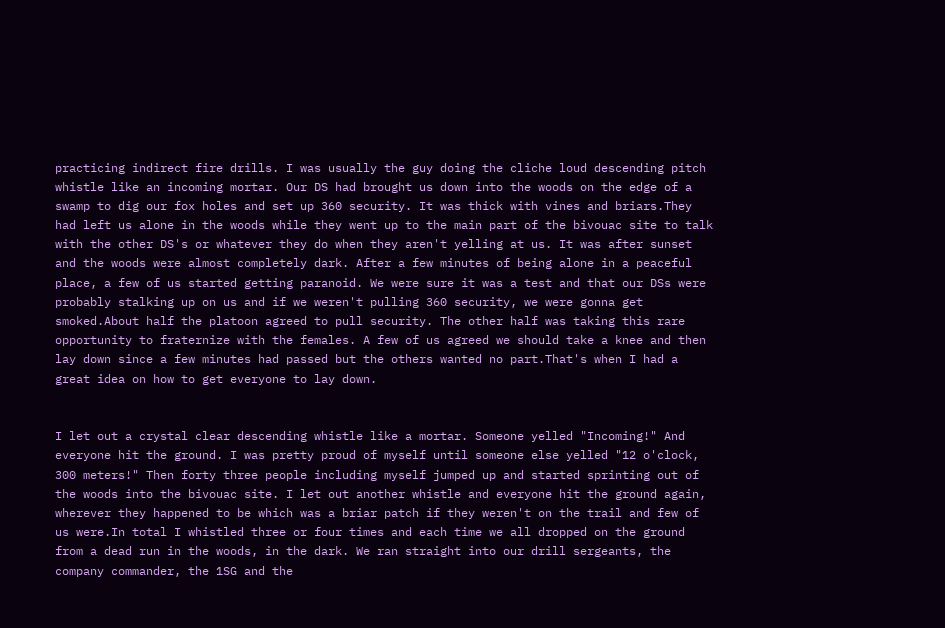practicing indirect fire drills. I was usually the guy doing the cliche loud descending pitch whistle like an incoming mortar. Our DS had brought us down into the woods on the edge of a swamp to dig our fox holes and set up 360 security. It was thick with vines and briars.They had left us alone in the woods while they went up to the main part of the bivouac site to talk with the other DS's or whatever they do when they aren't yelling at us. It was after sunset and the woods were almost completely dark. After a few minutes of being alone in a peaceful place, a few of us started getting paranoid. We were sure it was a test and that our DSs were probably stalking up on us and if we weren't pulling 360 security, we were gonna get smoked.About half the platoon agreed to pull security. The other half was taking this rare opportunity to fraternize with the females. A few of us agreed we should take a knee and then lay down since a few minutes had passed but the others wanted no part.That's when I had a great idea on how to get everyone to lay down.


I let out a crystal clear descending whistle like a mortar. Someone yelled "Incoming!" And everyone hit the ground. I was pretty proud of myself until someone else yelled "12 o'clock, 300 meters!" Then forty three people including myself jumped up and started sprinting out of the woods into the bivouac site. I let out another whistle and everyone hit the ground again, wherever they happened to be which was a briar patch if they weren't on the trail and few of us were.In total I whistled three or four times and each time we all dropped on the ground from a dead run in the woods, in the dark. We ran straight into our drill sergeants, the company commander, the 1SG and the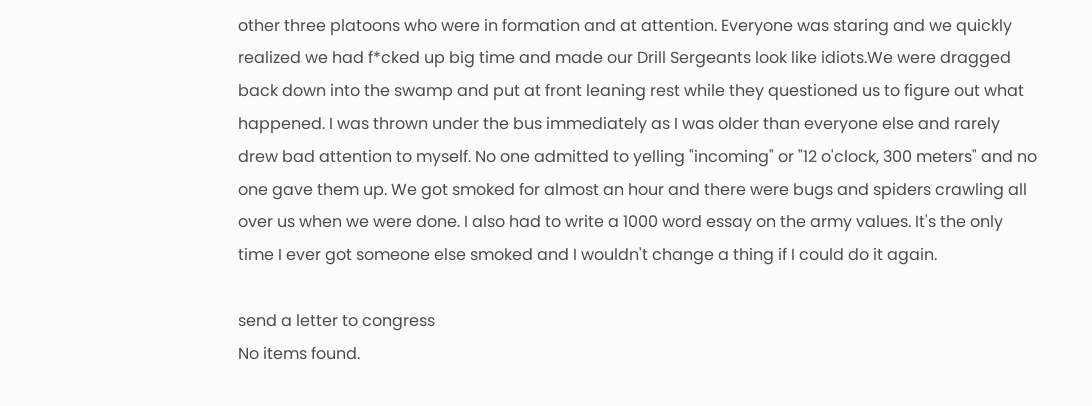other three platoons who were in formation and at attention. Everyone was staring and we quickly realized we had f*cked up big time and made our Drill Sergeants look like idiots.We were dragged back down into the swamp and put at front leaning rest while they questioned us to figure out what happened. I was thrown under the bus immediately as I was older than everyone else and rarely drew bad attention to myself. No one admitted to yelling "incoming" or "12 o'clock, 300 meters" and no one gave them up. We got smoked for almost an hour and there were bugs and spiders crawling all over us when we were done. I also had to write a 1000 word essay on the army values. It's the only time I ever got someone else smoked and I wouldn't change a thing if I could do it again.

send a letter to congress
No items found.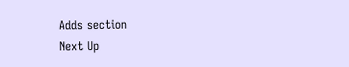Adds section
Next Up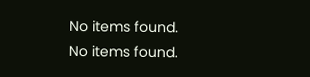No items found.
No items found.